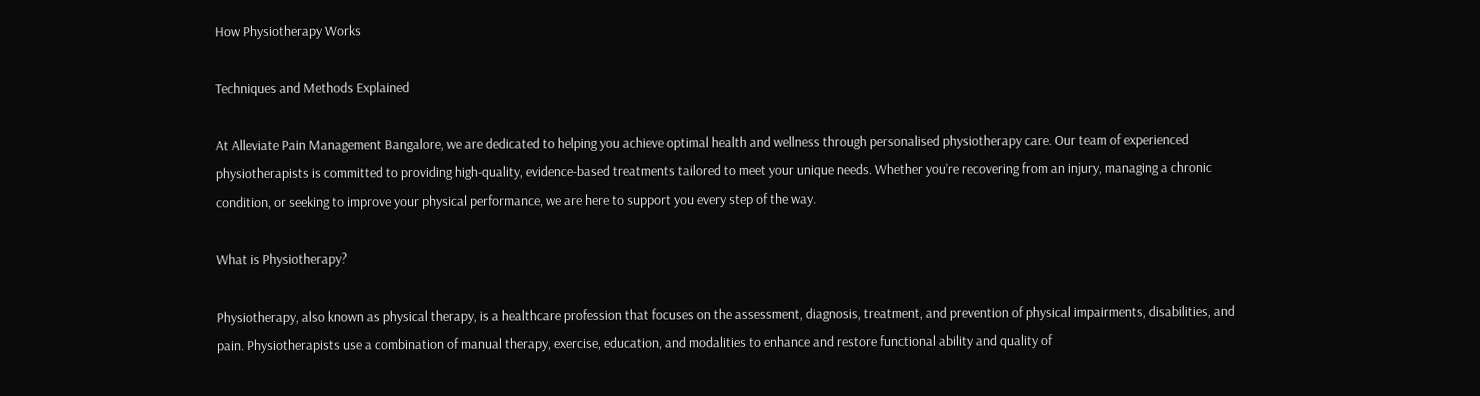How Physiotherapy Works

Techniques and Methods Explained

At Alleviate Pain Management Bangalore, we are dedicated to helping you achieve optimal health and wellness through personalised physiotherapy care. Our team of experienced physiotherapists is committed to providing high-quality, evidence-based treatments tailored to meet your unique needs. Whether you’re recovering from an injury, managing a chronic condition, or seeking to improve your physical performance, we are here to support you every step of the way.

What is Physiotherapy?

Physiotherapy, also known as physical therapy, is a healthcare profession that focuses on the assessment, diagnosis, treatment, and prevention of physical impairments, disabilities, and pain. Physiotherapists use a combination of manual therapy, exercise, education, and modalities to enhance and restore functional ability and quality of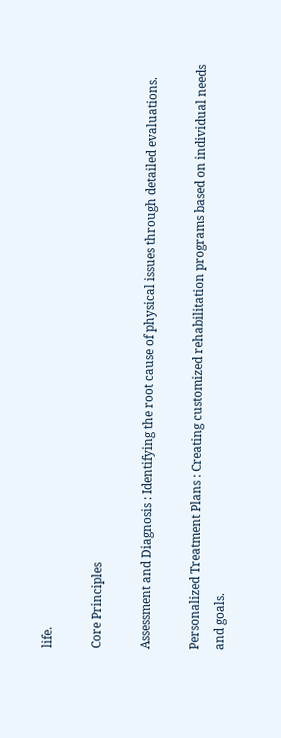life.

Core Principles

Assessment and Diagnosis : Identifying the root cause of physical issues through detailed evaluations.

Personalized Treatment Plans : Creating customized rehabilitation programs based on individual needs and goals.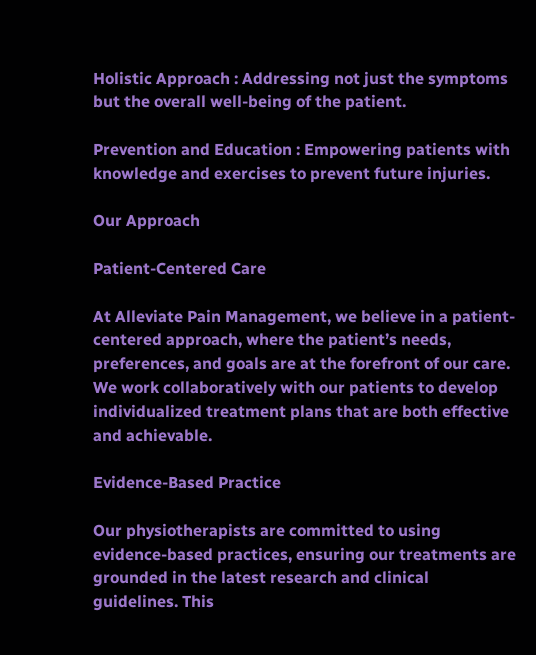Holistic Approach : Addressing not just the symptoms but the overall well-being of the patient.

Prevention and Education : Empowering patients with knowledge and exercises to prevent future injuries.

Our Approach

Patient-Centered Care

At Alleviate Pain Management, we believe in a patient-centered approach, where the patient’s needs, preferences, and goals are at the forefront of our care. We work collaboratively with our patients to develop individualized treatment plans that are both effective and achievable.

Evidence-Based Practice

Our physiotherapists are committed to using evidence-based practices, ensuring our treatments are grounded in the latest research and clinical guidelines. This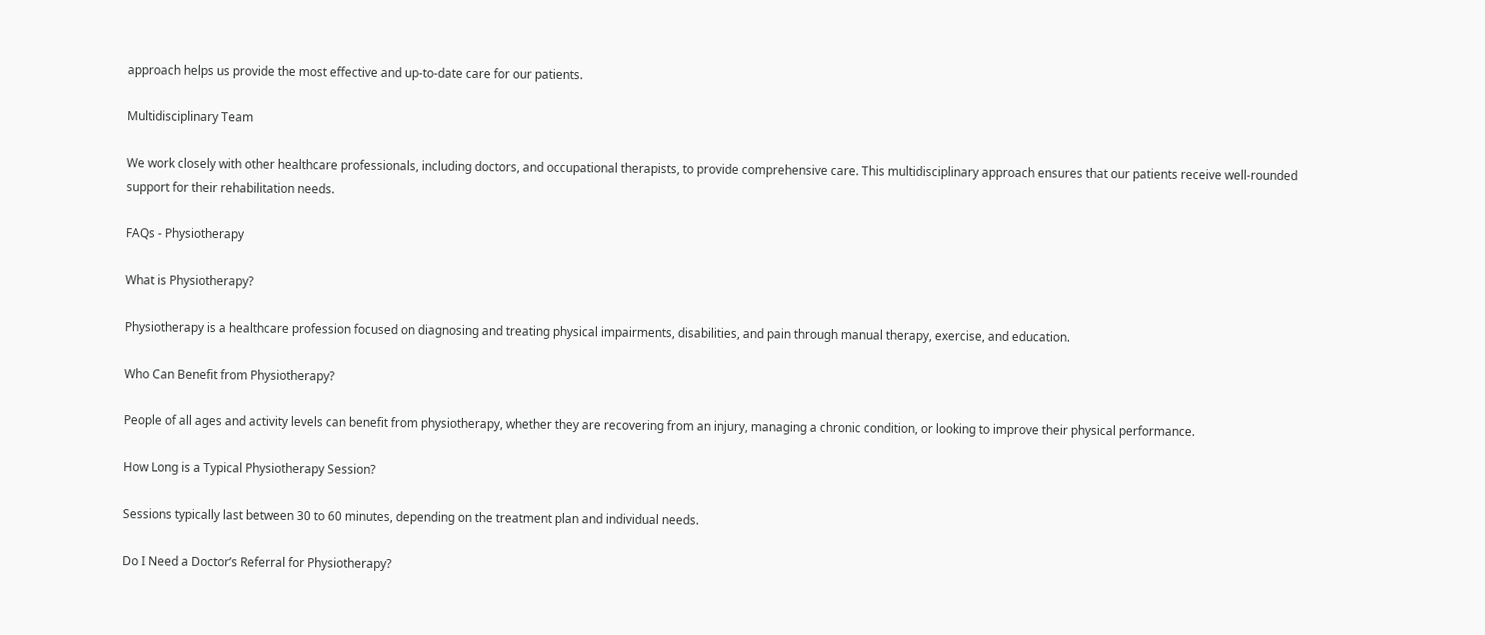approach helps us provide the most effective and up-to-date care for our patients.

Multidisciplinary Team

We work closely with other healthcare professionals, including doctors, and occupational therapists, to provide comprehensive care. This multidisciplinary approach ensures that our patients receive well-rounded support for their rehabilitation needs.

FAQs - Physiotherapy

What is Physiotherapy?

Physiotherapy is a healthcare profession focused on diagnosing and treating physical impairments, disabilities, and pain through manual therapy, exercise, and education.

Who Can Benefit from Physiotherapy?

People of all ages and activity levels can benefit from physiotherapy, whether they are recovering from an injury, managing a chronic condition, or looking to improve their physical performance.

How Long is a Typical Physiotherapy Session?

Sessions typically last between 30 to 60 minutes, depending on the treatment plan and individual needs.

Do I Need a Doctor’s Referral for Physiotherapy?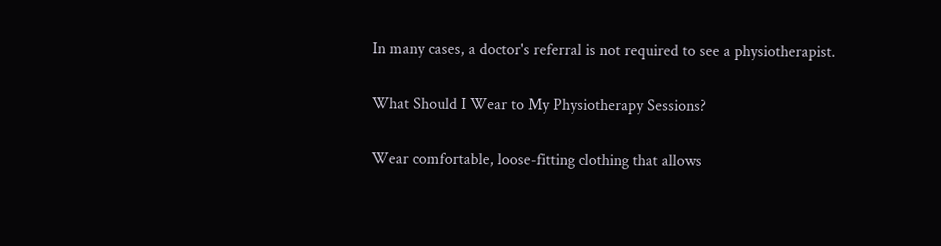In many cases, a doctor's referral is not required to see a physiotherapist.

What Should I Wear to My Physiotherapy Sessions?

Wear comfortable, loose-fitting clothing that allows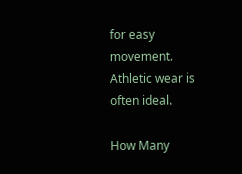for easy movement. Athletic wear is often ideal.

How Many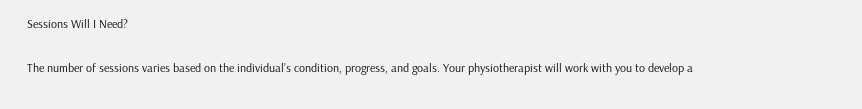Sessions Will I Need?

The number of sessions varies based on the individual’s condition, progress, and goals. Your physiotherapist will work with you to develop a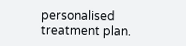personalised treatment plan.